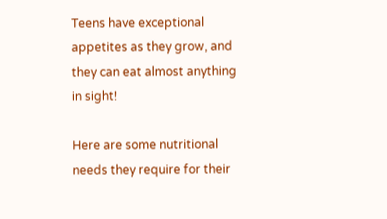Teens have exceptional appetites as they grow, and they can eat almost anything in sight!

Here are some nutritional needs they require for their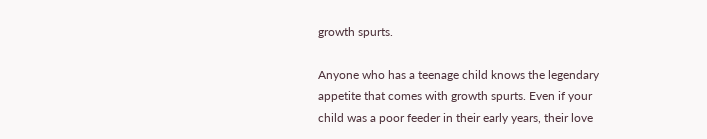growth spurts.

Anyone who has a teenage child knows the legendary appetite that comes with growth spurts. Even if your child was a poor feeder in their early years, their love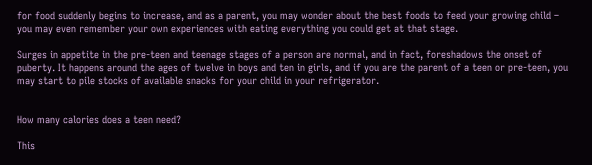for food suddenly begins to increase, and as a parent, you may wonder about the best foods to feed your growing child – you may even remember your own experiences with eating everything you could get at that stage.

Surges in appetite in the pre-teen and teenage stages of a person are normal, and in fact, foreshadows the onset of puberty. It happens around the ages of twelve in boys and ten in girls, and if you are the parent of a teen or pre-teen, you may start to pile stocks of available snacks for your child in your refrigerator.


How many calories does a teen need?

This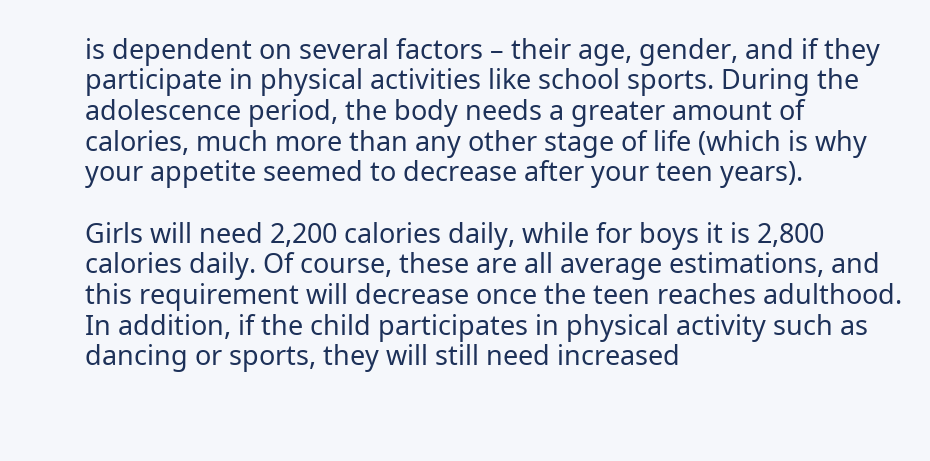is dependent on several factors – their age, gender, and if they participate in physical activities like school sports. During the adolescence period, the body needs a greater amount of calories, much more than any other stage of life (which is why your appetite seemed to decrease after your teen years).

Girls will need 2,200 calories daily, while for boys it is 2,800 calories daily. Of course, these are all average estimations, and this requirement will decrease once the teen reaches adulthood. In addition, if the child participates in physical activity such as dancing or sports, they will still need increased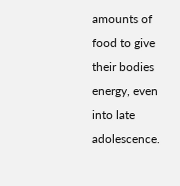amounts of food to give their bodies energy, even into late adolescence.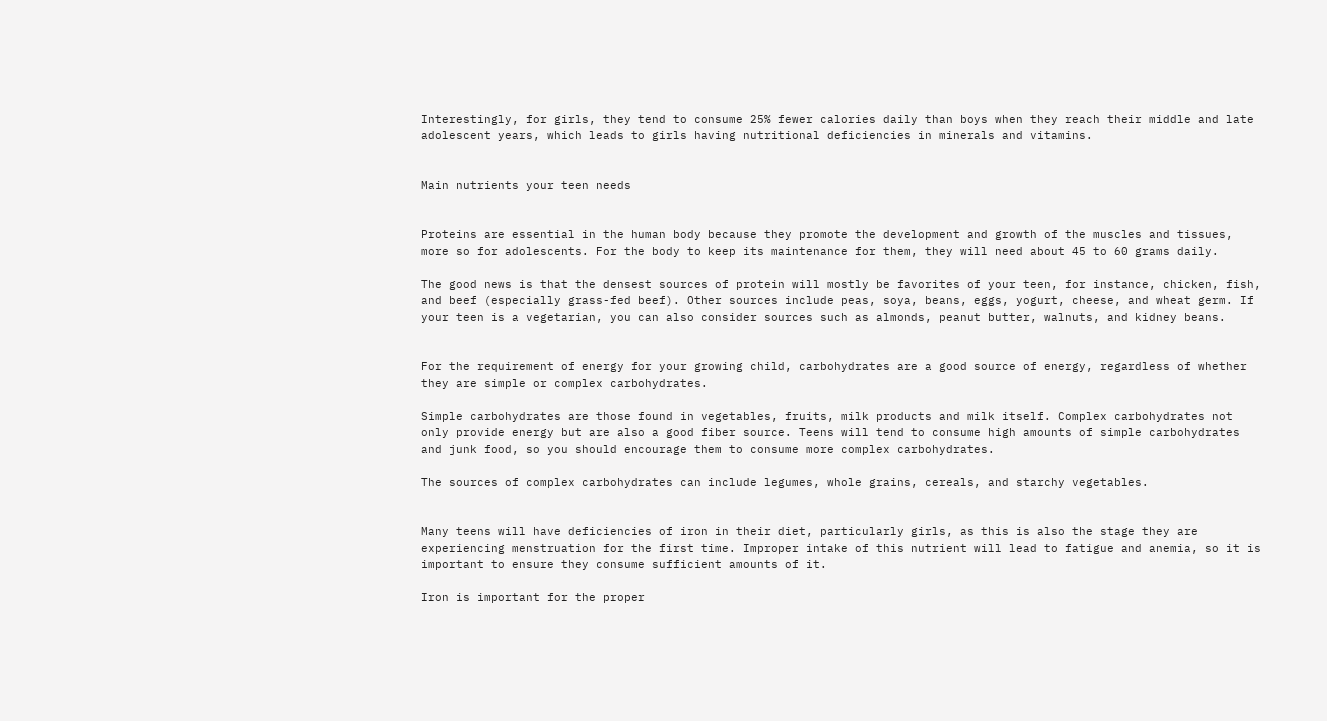Interestingly, for girls, they tend to consume 25% fewer calories daily than boys when they reach their middle and late adolescent years, which leads to girls having nutritional deficiencies in minerals and vitamins.


Main nutrients your teen needs


Proteins are essential in the human body because they promote the development and growth of the muscles and tissues, more so for adolescents. For the body to keep its maintenance for them, they will need about 45 to 60 grams daily.

The good news is that the densest sources of protein will mostly be favorites of your teen, for instance, chicken, fish, and beef (especially grass-fed beef). Other sources include peas, soya, beans, eggs, yogurt, cheese, and wheat germ. If your teen is a vegetarian, you can also consider sources such as almonds, peanut butter, walnuts, and kidney beans.


For the requirement of energy for your growing child, carbohydrates are a good source of energy, regardless of whether they are simple or complex carbohydrates.

Simple carbohydrates are those found in vegetables, fruits, milk products and milk itself. Complex carbohydrates not only provide energy but are also a good fiber source. Teens will tend to consume high amounts of simple carbohydrates and junk food, so you should encourage them to consume more complex carbohydrates.

The sources of complex carbohydrates can include legumes, whole grains, cereals, and starchy vegetables.


Many teens will have deficiencies of iron in their diet, particularly girls, as this is also the stage they are experiencing menstruation for the first time. Improper intake of this nutrient will lead to fatigue and anemia, so it is important to ensure they consume sufficient amounts of it.

Iron is important for the proper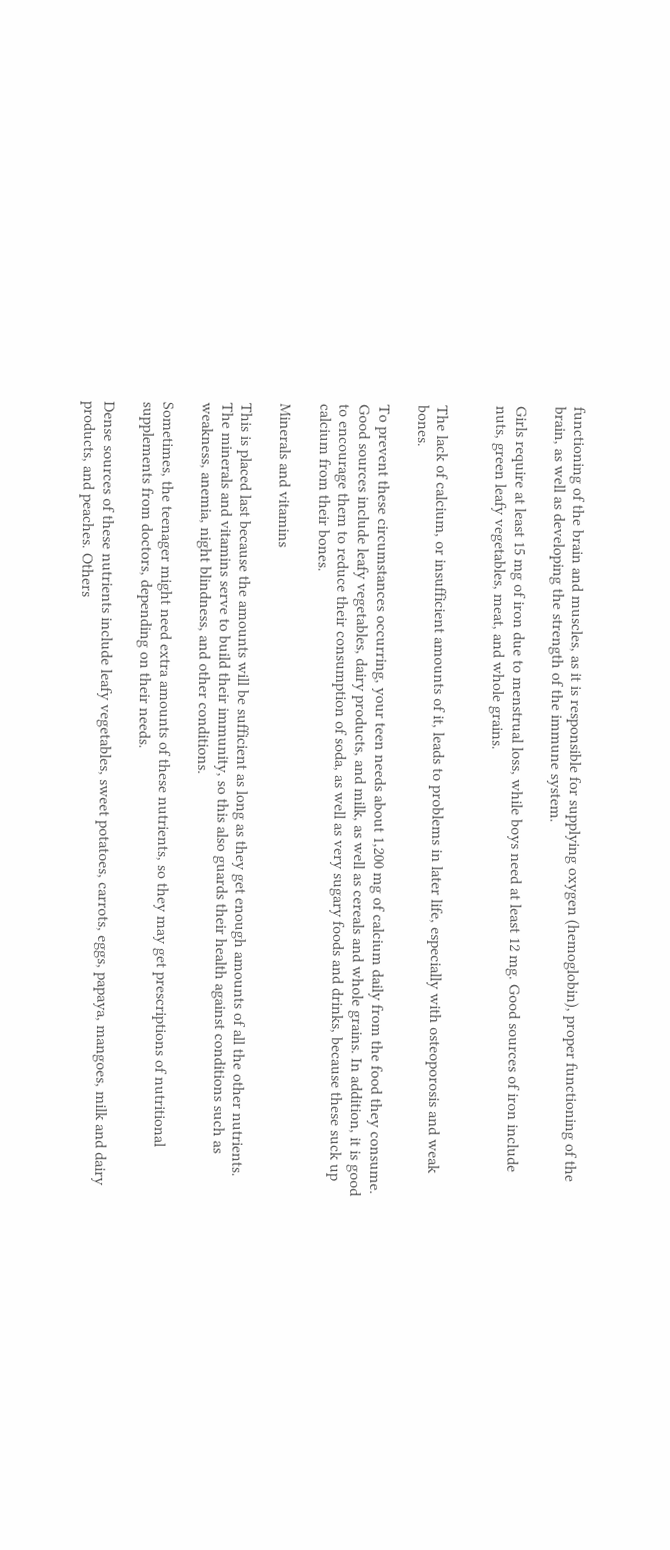functioning of the brain and muscles, as it is responsible for supplying oxygen (hemoglobin), proper functioning of the brain, as well as developing the strength of the immune system.

Girls require at least 15 mg of iron due to menstrual loss, while boys need at least 12 mg. Good sources of iron include nuts, green leafy vegetables, meat, and whole grains.


The lack of calcium, or insufficient amounts of it, leads to problems in later life, especially with osteoporosis and weak bones.

To prevent these circumstances occurring, your teen needs about 1,200 mg of calcium daily from the food they consume. Good sources include leafy vegetables, dairy products, and milk, as well as cereals and whole grains. In addition, it is good to encourage them to reduce their consumption of soda, as well as very sugary foods and drinks, because these suck up calcium from their bones.

Minerals and vitamins

This is placed last because the amounts will be sufficient as long as they get enough amounts of all the other nutrients. The minerals and vitamins serve to build their immunity, so this also guards their health against conditions such as weakness, anemia, night blindness, and other conditions.

Sometimes, the teenager might need extra amounts of these nutrients, so they may get prescriptions of nutritional supplements from doctors, depending on their needs.

Dense sources of these nutrients include leafy vegetables, sweet potatoes, carrots, eggs, papaya, mangoes, milk and dairy products, and peaches. Others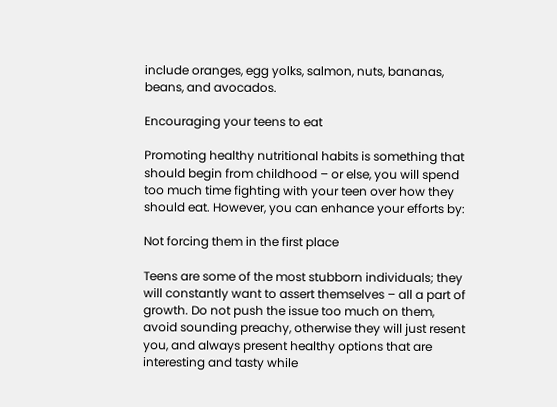include oranges, egg yolks, salmon, nuts, bananas, beans, and avocados.

Encouraging your teens to eat

Promoting healthy nutritional habits is something that should begin from childhood – or else, you will spend too much time fighting with your teen over how they should eat. However, you can enhance your efforts by:

Not forcing them in the first place

Teens are some of the most stubborn individuals; they will constantly want to assert themselves – all a part of growth. Do not push the issue too much on them, avoid sounding preachy, otherwise they will just resent you, and always present healthy options that are interesting and tasty while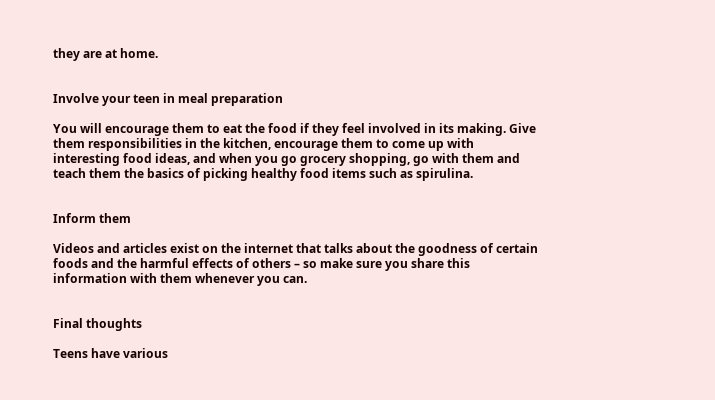they are at home.


Involve your teen in meal preparation

You will encourage them to eat the food if they feel involved in its making. Give them responsibilities in the kitchen, encourage them to come up with interesting food ideas, and when you go grocery shopping, go with them and teach them the basics of picking healthy food items such as spirulina.


Inform them

Videos and articles exist on the internet that talks about the goodness of certain foods and the harmful effects of others – so make sure you share this information with them whenever you can.


Final thoughts

Teens have various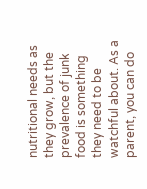nutritional needs as they grow, but the prevalence of junk food is something they need to be watchful about. As a parent, you can do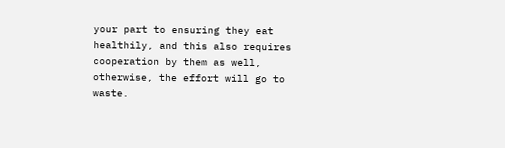your part to ensuring they eat healthily, and this also requires cooperation by them as well, otherwise, the effort will go to waste.